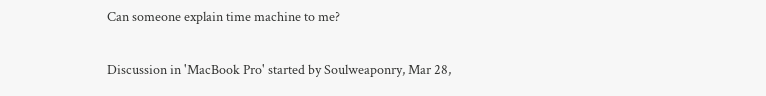Can someone explain time machine to me?

Discussion in 'MacBook Pro' started by Soulweaponry, Mar 28,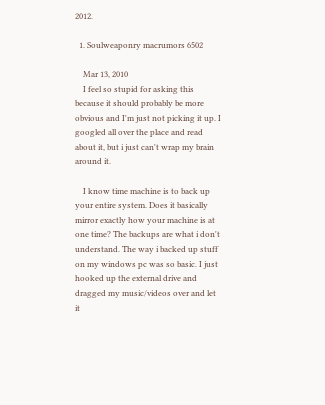2012.

  1. Soulweaponry macrumors 6502

    Mar 13, 2010
    I feel so stupid for asking this because it should probably be more obvious and I'm just not picking it up. I googled all over the place and read about it, but i just can't wrap my brain around it.

    I know time machine is to back up your entire system. Does it basically mirror exactly how your machine is at one time? The backups are what i don't understand. The way i backed up stuff on my windows pc was so basic. I just hooked up the external drive and dragged my music/videos over and let it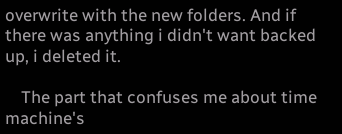overwrite with the new folders. And if there was anything i didn't want backed up, i deleted it.

    The part that confuses me about time machine's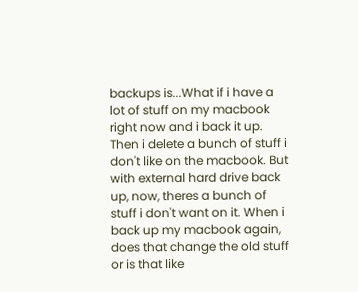backups is...What if i have a lot of stuff on my macbook right now and i back it up. Then i delete a bunch of stuff i don't like on the macbook. But with external hard drive back up, now, theres a bunch of stuff i don't want on it. When i back up my macbook again, does that change the old stuff or is that like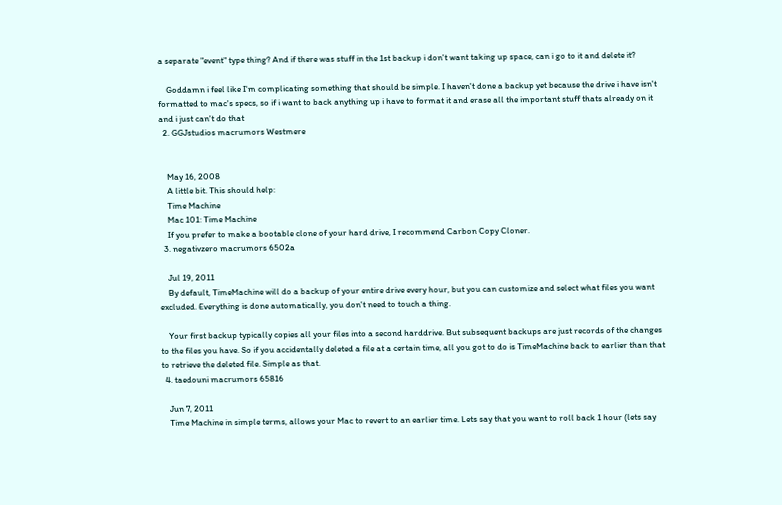a separate "event" type thing? And if there was stuff in the 1st backup i don't want taking up space, can i go to it and delete it?

    Goddamn i feel like I'm complicating something that should be simple. I haven't done a backup yet because the drive i have isn't formatted to mac's specs, so if i want to back anything up i have to format it and erase all the important stuff thats already on it and i just can't do that
  2. GGJstudios macrumors Westmere


    May 16, 2008
    A little bit. This should help:
    Time Machine
    Mac 101: Time Machine
    If you prefer to make a bootable clone of your hard drive, I recommend Carbon Copy Cloner.
  3. negativzero macrumors 6502a

    Jul 19, 2011
    By default, TimeMachine will do a backup of your entire drive every hour, but you can customize and select what files you want excluded. Everything is done automatically, you don't need to touch a thing.

    Your first backup typically copies all your files into a second harddrive. But subsequent backups are just records of the changes to the files you have. So if you accidentally deleted a file at a certain time, all you got to do is TimeMachine back to earlier than that to retrieve the deleted file. Simple as that.
  4. taedouni macrumors 65816

    Jun 7, 2011
    Time Machine in simple terms, allows your Mac to revert to an earlier time. Lets say that you want to roll back 1 hour (lets say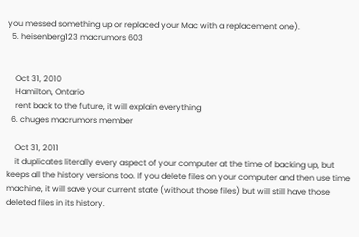you messed something up or replaced your Mac with a replacement one).
  5. heisenberg123 macrumors 603


    Oct 31, 2010
    Hamilton, Ontario
    rent back to the future, it will explain everything
  6. chuges macrumors member

    Oct 31, 2011
    it duplicates literally every aspect of your computer at the time of backing up, but keeps all the history versions too. If you delete files on your computer and then use time machine, it will save your current state (without those files) but will still have those deleted files in its history.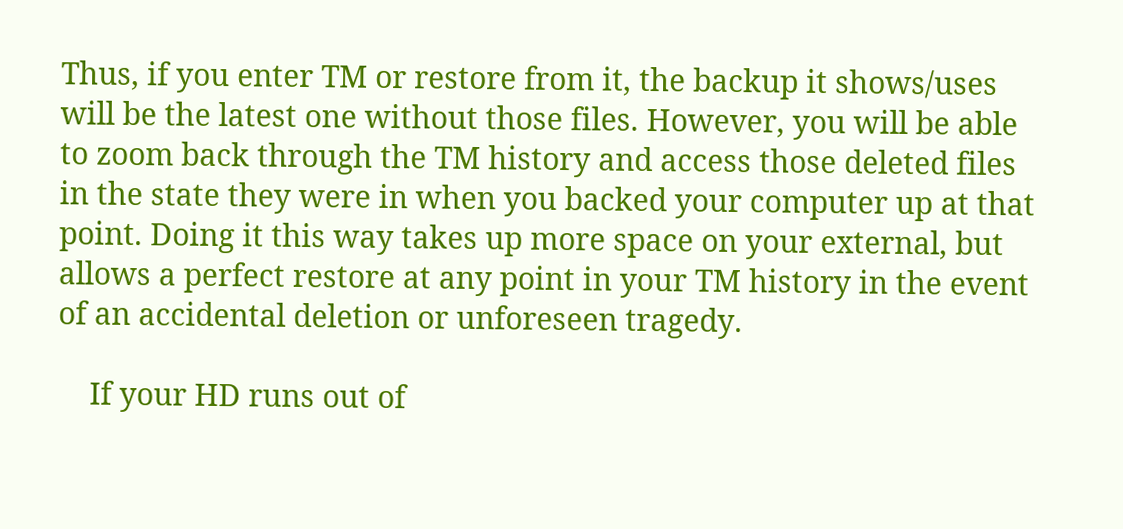Thus, if you enter TM or restore from it, the backup it shows/uses will be the latest one without those files. However, you will be able to zoom back through the TM history and access those deleted files in the state they were in when you backed your computer up at that point. Doing it this way takes up more space on your external, but allows a perfect restore at any point in your TM history in the event of an accidental deletion or unforeseen tragedy.

    If your HD runs out of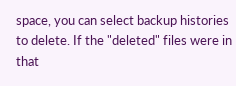space, you can select backup histories to delete. If the "deleted" files were in that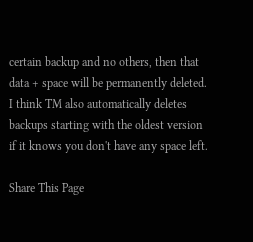certain backup and no others, then that data + space will be permanently deleted. I think TM also automatically deletes backups starting with the oldest version if it knows you don't have any space left.

Share This Page